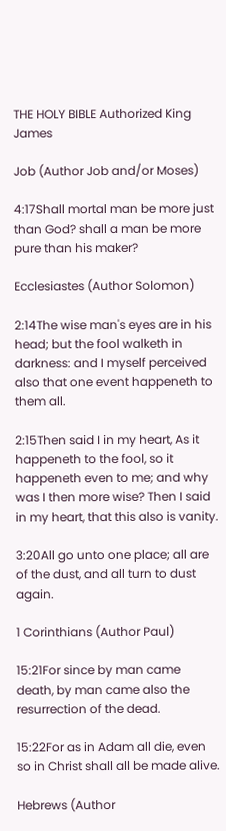THE HOLY BIBLE Authorized King James

Job (Author Job and/or Moses)

4:17Shall mortal man be more just than God? shall a man be more pure than his maker?

Ecclesiastes (Author Solomon)

2:14The wise man's eyes are in his head; but the fool walketh in darkness: and I myself perceived also that one event happeneth to them all.

2:15Then said I in my heart, As it happeneth to the fool, so it happeneth even to me; and why was I then more wise? Then I said in my heart, that this also is vanity.

3:20All go unto one place; all are of the dust, and all turn to dust again.

1 Corinthians (Author Paul)

15:21For since by man came death, by man came also the resurrection of the dead.

15:22For as in Adam all die, even so in Christ shall all be made alive.

Hebrews (Author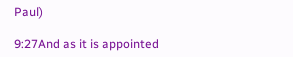Paul)

9:27And as it is appointed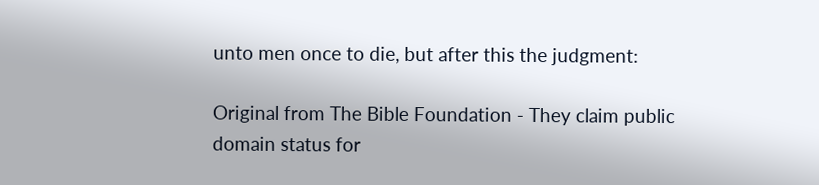unto men once to die, but after this the judgment:

Original from The Bible Foundation - They claim public domain status for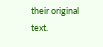their original text.